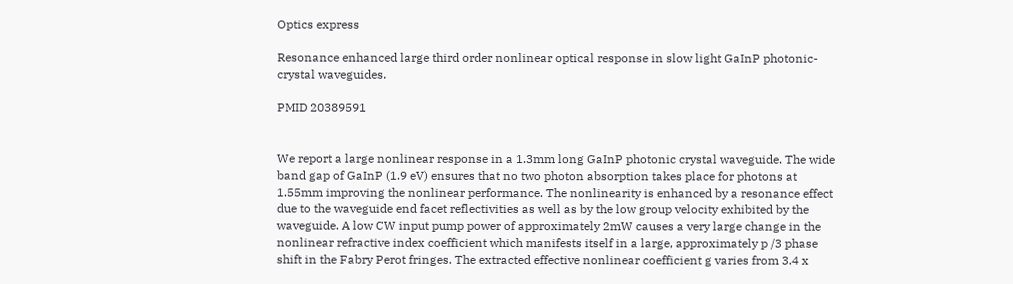Optics express

Resonance enhanced large third order nonlinear optical response in slow light GaInP photonic-crystal waveguides.

PMID 20389591


We report a large nonlinear response in a 1.3mm long GaInP photonic crystal waveguide. The wide band gap of GaInP (1.9 eV) ensures that no two photon absorption takes place for photons at 1.55mm improving the nonlinear performance. The nonlinearity is enhanced by a resonance effect due to the waveguide end facet reflectivities as well as by the low group velocity exhibited by the waveguide. A low CW input pump power of approximately 2mW causes a very large change in the nonlinear refractive index coefficient which manifests itself in a large, approximately p /3 phase shift in the Fabry Perot fringes. The extracted effective nonlinear coefficient g varies from 3.4 x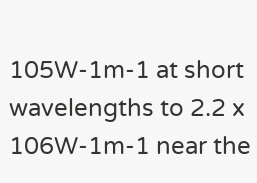105W-1m-1 at short wavelengths to 2.2 x 106W-1m-1 near the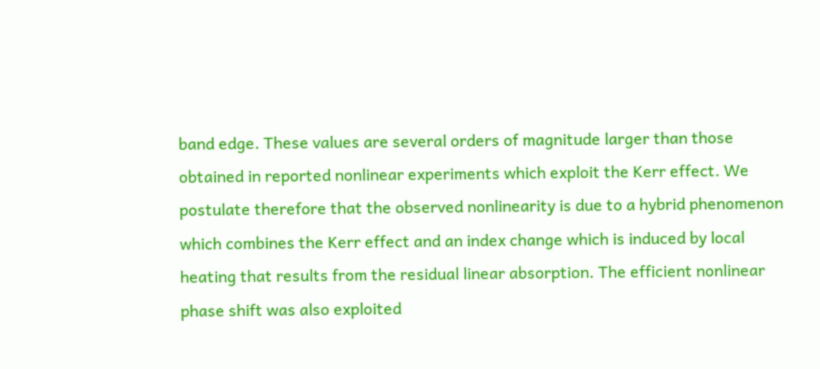band edge. These values are several orders of magnitude larger than those obtained in reported nonlinear experiments which exploit the Kerr effect. We postulate therefore that the observed nonlinearity is due to a hybrid phenomenon which combines the Kerr effect and an index change which is induced by local heating that results from the residual linear absorption. The efficient nonlinear phase shift was also exploited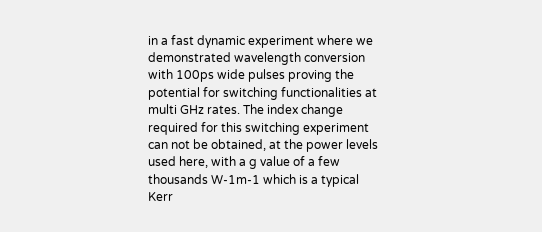in a fast dynamic experiment where we demonstrated wavelength conversion with 100ps wide pulses proving the potential for switching functionalities at multi GHz rates. The index change required for this switching experiment can not be obtained, at the power levels used here, with a g value of a few thousands W-1m-1 which is a typical Kerr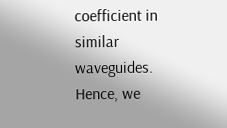coefficient in similar waveguides. Hence, we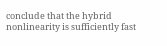conclude that the hybrid nonlinearity is sufficiently fast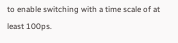to enable switching with a time scale of at least 100ps.